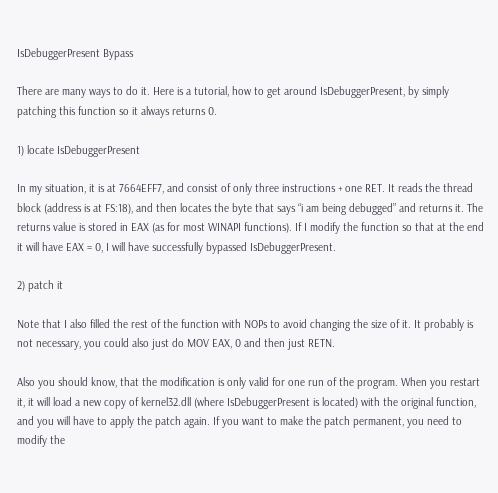IsDebuggerPresent Bypass

There are many ways to do it. Here is a tutorial, how to get around IsDebuggerPresent, by simply patching this function so it always returns 0.

1) locate IsDebuggerPresent

In my situation, it is at 7664EFF7, and consist of only three instructions + one RET. It reads the thread block (address is at FS:18), and then locates the byte that says “i am being debugged” and returns it. The returns value is stored in EAX (as for most WINAPI functions). If I modify the function so that at the end it will have EAX = 0, I will have successfully bypassed IsDebuggerPresent.

2) patch it

Note that I also filled the rest of the function with NOPs to avoid changing the size of it. It probably is not necessary, you could also just do MOV EAX, 0 and then just RETN.

Also you should know, that the modification is only valid for one run of the program. When you restart it, it will load a new copy of kernel32.dll (where IsDebuggerPresent is located) with the original function, and you will have to apply the patch again. If you want to make the patch permanent, you need to modify the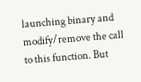launching binary and modify/remove the call to this function. But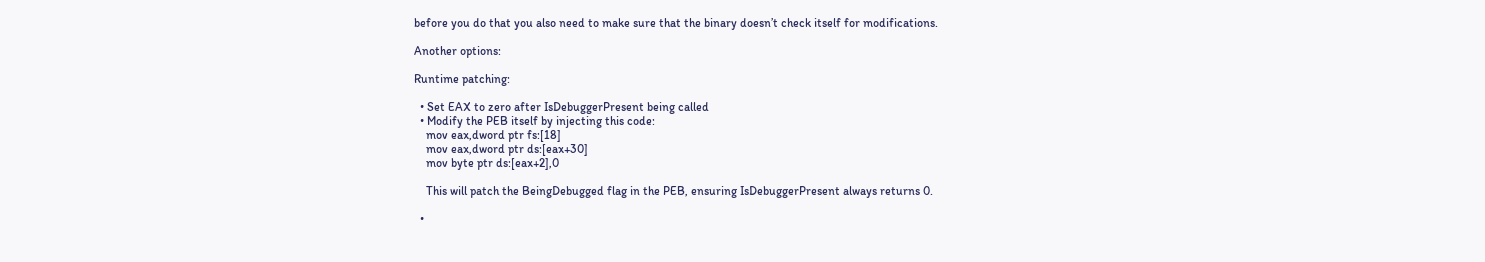before you do that you also need to make sure that the binary doesn’t check itself for modifications.

Another options:

Runtime patching:

  • Set EAX to zero after IsDebuggerPresent being called
  • Modify the PEB itself by injecting this code:
    mov eax,dword ptr fs:[18]
    mov eax,dword ptr ds:[eax+30]
    mov byte ptr ds:[eax+2],0

    This will patch the BeingDebugged flag in the PEB, ensuring IsDebuggerPresent always returns 0.

  •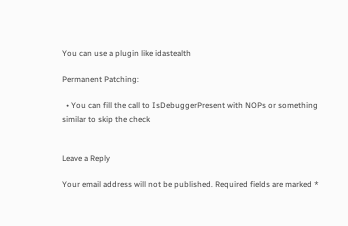You can use a plugin like idastealth

Permanent Patching:

  • You can fill the call to IsDebuggerPresent with NOPs or something similar to skip the check


Leave a Reply

Your email address will not be published. Required fields are marked *